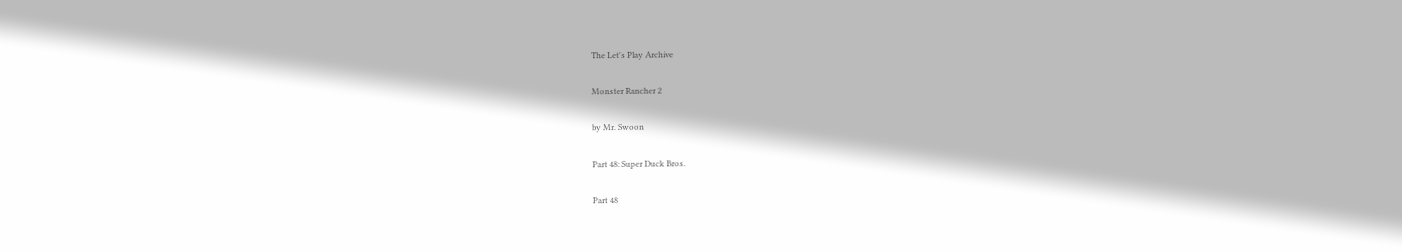The Let's Play Archive

Monster Rancher 2

by Mr. Swoon

Part 48: Super Duck Bros.

Part 48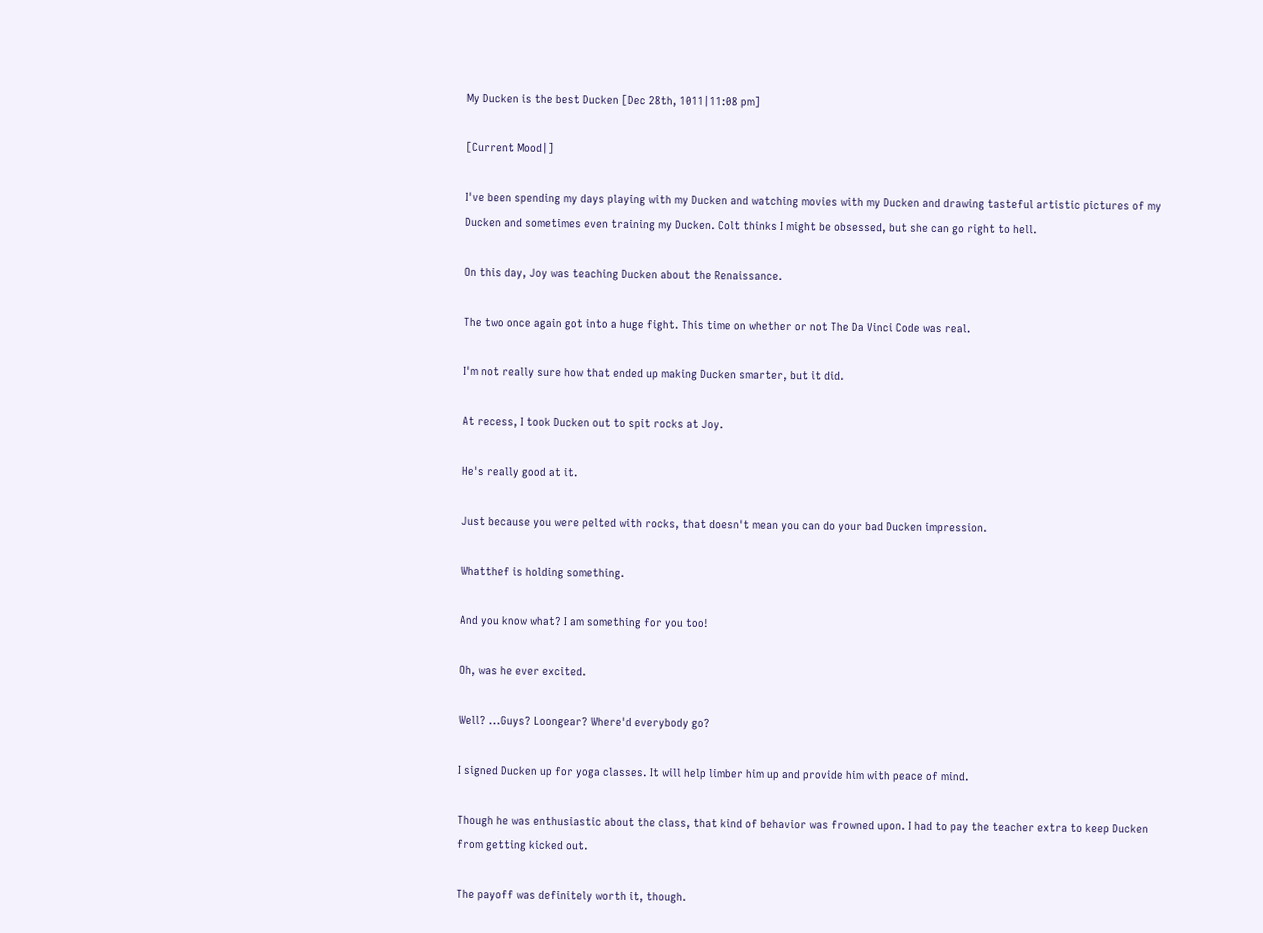My Ducken is the best Ducken [Dec 28th, 1011|11:08 pm]

[Current Mood|]

I've been spending my days playing with my Ducken and watching movies with my Ducken and drawing tasteful artistic pictures of my Ducken and sometimes even training my Ducken. Colt thinks I might be obsessed, but she can go right to hell.

On this day, Joy was teaching Ducken about the Renaissance.

The two once again got into a huge fight. This time on whether or not The Da Vinci Code was real.

I'm not really sure how that ended up making Ducken smarter, but it did.

At recess, I took Ducken out to spit rocks at Joy.

He's really good at it.

Just because you were pelted with rocks, that doesn't mean you can do your bad Ducken impression.

Whatthef is holding something.

And you know what? I am something for you too!

Oh, was he ever excited.

Well? ...Guys? Loongear? Where'd everybody go?

I signed Ducken up for yoga classes. It will help limber him up and provide him with peace of mind.

Though he was enthusiastic about the class, that kind of behavior was frowned upon. I had to pay the teacher extra to keep Ducken from getting kicked out.

The payoff was definitely worth it, though.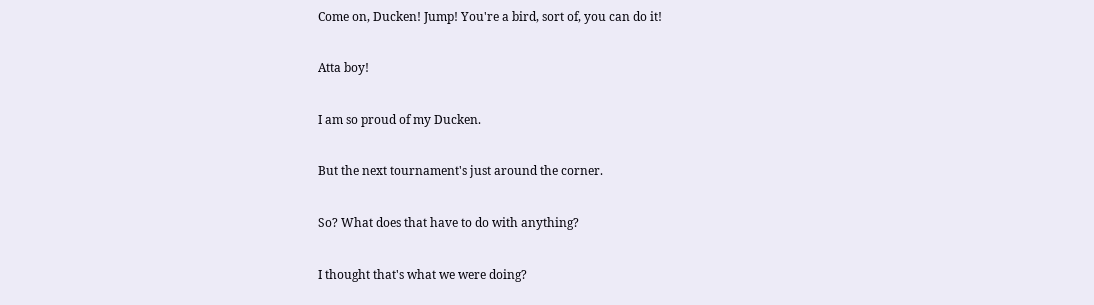Come on, Ducken! Jump! You're a bird, sort of, you can do it!

Atta boy!

I am so proud of my Ducken.

But the next tournament's just around the corner.

So? What does that have to do with anything?

I thought that's what we were doing?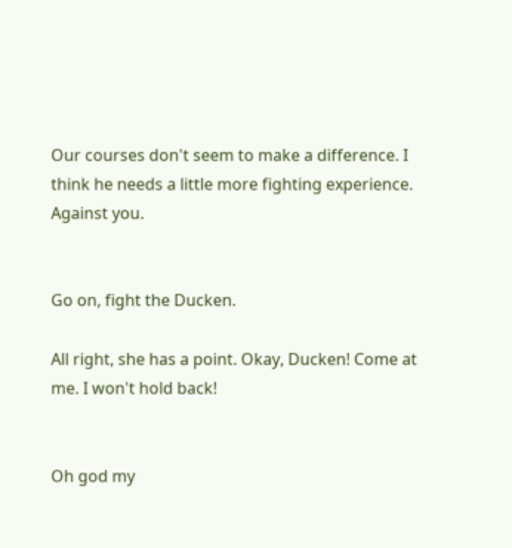Our courses don't seem to make a difference. I think he needs a little more fighting experience. Against you.


Go on, fight the Ducken.

All right, she has a point. Okay, Ducken! Come at me. I won't hold back!


Oh god my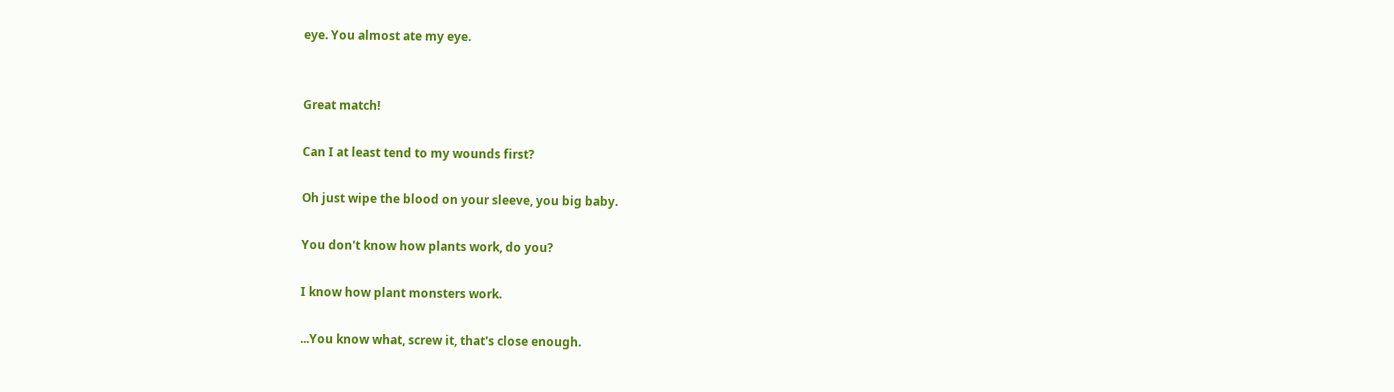eye. You almost ate my eye.


Great match!

Can I at least tend to my wounds first?

Oh just wipe the blood on your sleeve, you big baby.

You don't know how plants work, do you?

I know how plant monsters work.

...You know what, screw it, that's close enough.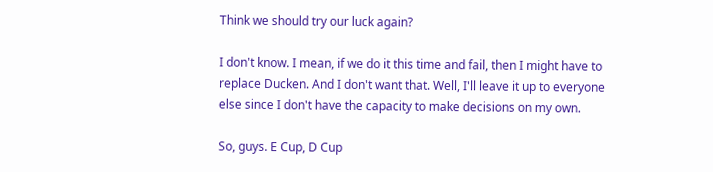Think we should try our luck again?

I don't know. I mean, if we do it this time and fail, then I might have to replace Ducken. And I don't want that. Well, I'll leave it up to everyone else since I don't have the capacity to make decisions on my own.

So, guys. E Cup, D Cup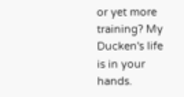or yet more training? My Ducken's life is in your hands.